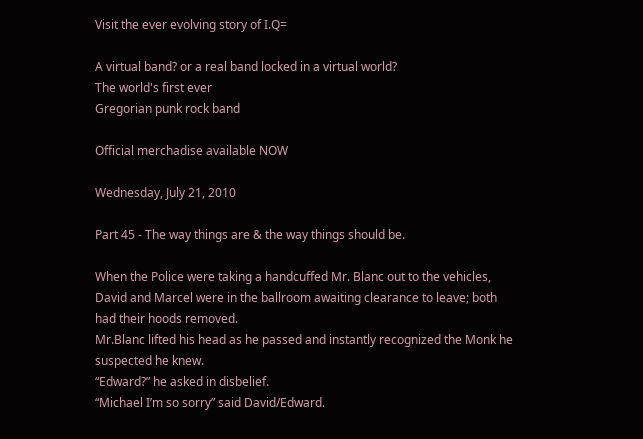Visit the ever evolving story of I.Q=

A virtual band? or a real band locked in a virtual world?
The world's first ever
Gregorian punk rock band

Official merchadise available NOW

Wednesday, July 21, 2010

Part 45 - The way things are & the way things should be.

When the Police were taking a handcuffed Mr. Blanc out to the vehicles, David and Marcel were in the ballroom awaiting clearance to leave; both had their hoods removed.
Mr.Blanc lifted his head as he passed and instantly recognized the Monk he suspected he knew.
“Edward?” he asked in disbelief.
“Michael I’m so sorry” said David/Edward.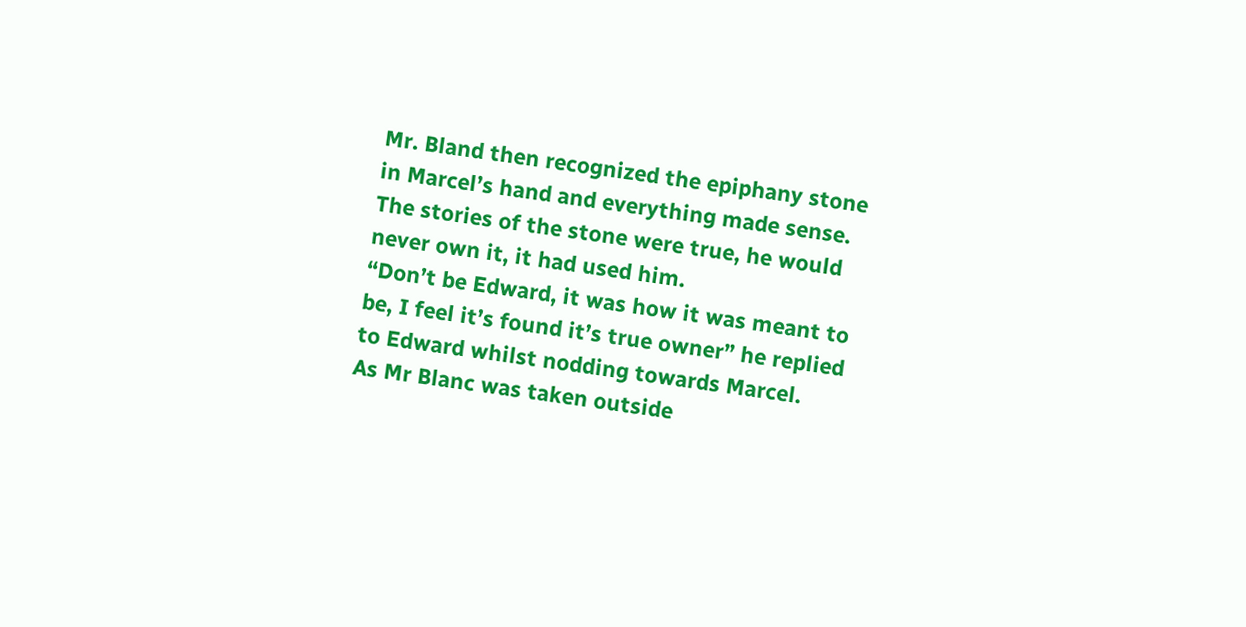Mr. Bland then recognized the epiphany stone in Marcel’s hand and everything made sense. The stories of the stone were true, he would never own it, it had used him.
“Don’t be Edward, it was how it was meant to be, I feel it’s found it’s true owner” he replied to Edward whilst nodding towards Marcel.
As Mr Blanc was taken outside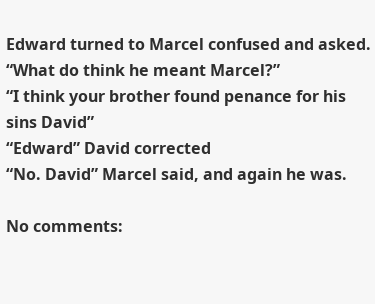Edward turned to Marcel confused and asked.
“What do think he meant Marcel?”
“I think your brother found penance for his sins David”
“Edward” David corrected
“No. David” Marcel said, and again he was.

No comments: